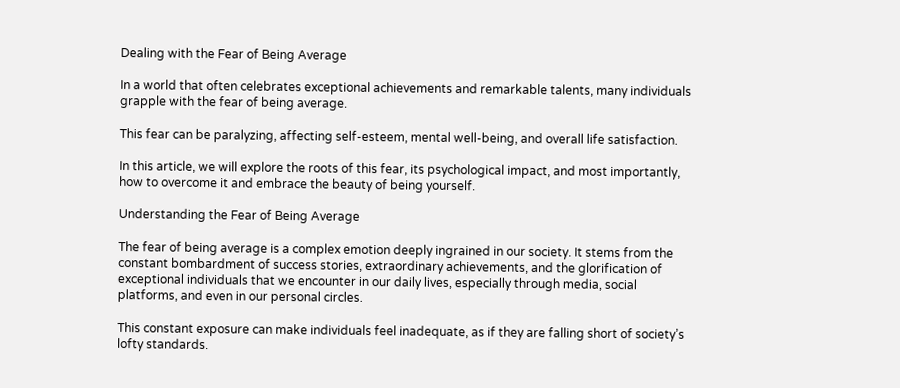Dealing with the Fear of Being Average

In a world that often celebrates exceptional achievements and remarkable talents, many individuals grapple with the fear of being average.

This fear can be paralyzing, affecting self-esteem, mental well-being, and overall life satisfaction.

In this article, we will explore the roots of this fear, its psychological impact, and most importantly, how to overcome it and embrace the beauty of being yourself.

Understanding the Fear of Being Average

The fear of being average is a complex emotion deeply ingrained in our society. It stems from the constant bombardment of success stories, extraordinary achievements, and the glorification of exceptional individuals that we encounter in our daily lives, especially through media, social platforms, and even in our personal circles.

This constant exposure can make individuals feel inadequate, as if they are falling short of society’s lofty standards.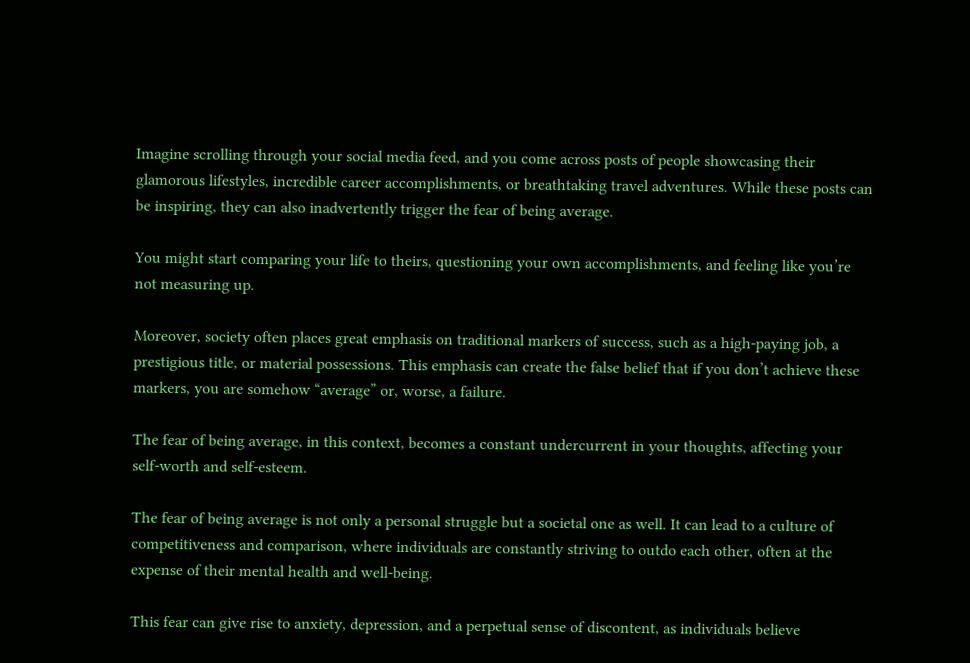Imagine scrolling through your social media feed, and you come across posts of people showcasing their glamorous lifestyles, incredible career accomplishments, or breathtaking travel adventures. While these posts can be inspiring, they can also inadvertently trigger the fear of being average.

You might start comparing your life to theirs, questioning your own accomplishments, and feeling like you’re not measuring up.

Moreover, society often places great emphasis on traditional markers of success, such as a high-paying job, a prestigious title, or material possessions. This emphasis can create the false belief that if you don’t achieve these markers, you are somehow “average” or, worse, a failure.

The fear of being average, in this context, becomes a constant undercurrent in your thoughts, affecting your self-worth and self-esteem.

The fear of being average is not only a personal struggle but a societal one as well. It can lead to a culture of competitiveness and comparison, where individuals are constantly striving to outdo each other, often at the expense of their mental health and well-being.

This fear can give rise to anxiety, depression, and a perpetual sense of discontent, as individuals believe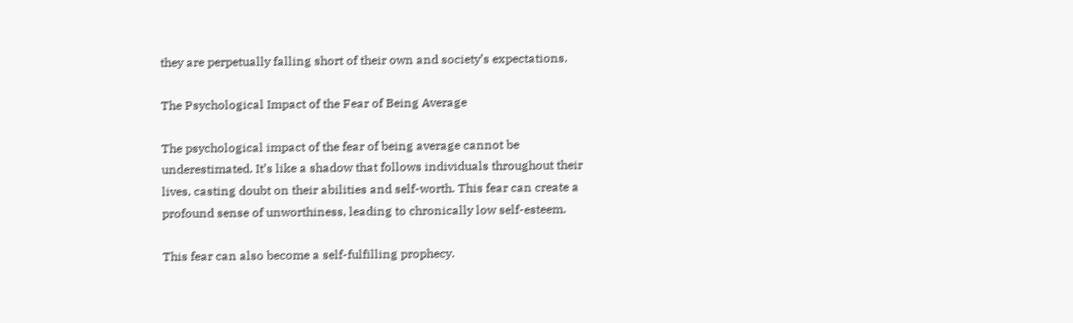they are perpetually falling short of their own and society’s expectations.

The Psychological Impact of the Fear of Being Average

The psychological impact of the fear of being average cannot be underestimated. It’s like a shadow that follows individuals throughout their lives, casting doubt on their abilities and self-worth. This fear can create a profound sense of unworthiness, leading to chronically low self-esteem.

This fear can also become a self-fulfilling prophecy.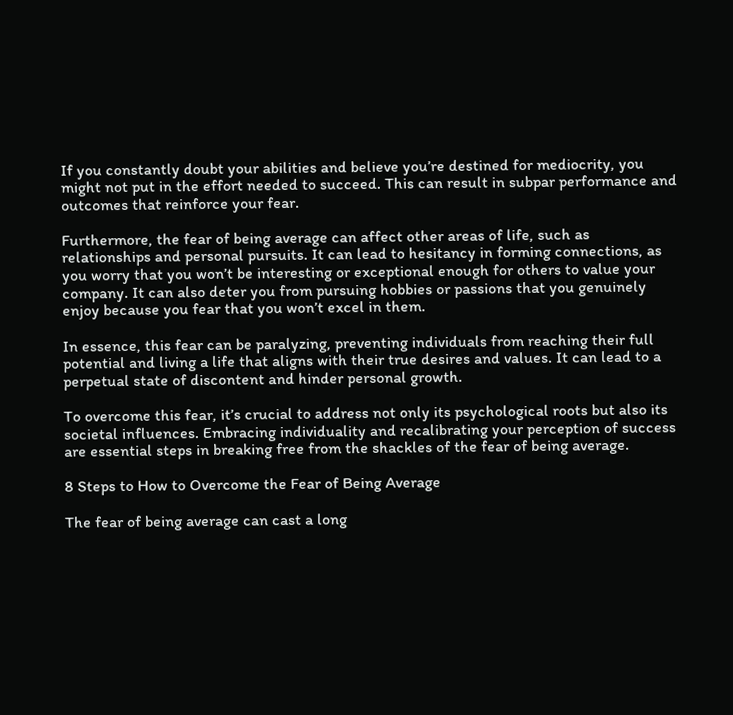If you constantly doubt your abilities and believe you’re destined for mediocrity, you might not put in the effort needed to succeed. This can result in subpar performance and outcomes that reinforce your fear.

Furthermore, the fear of being average can affect other areas of life, such as relationships and personal pursuits. It can lead to hesitancy in forming connections, as you worry that you won’t be interesting or exceptional enough for others to value your company. It can also deter you from pursuing hobbies or passions that you genuinely enjoy because you fear that you won’t excel in them.

In essence, this fear can be paralyzing, preventing individuals from reaching their full potential and living a life that aligns with their true desires and values. It can lead to a perpetual state of discontent and hinder personal growth.

To overcome this fear, it’s crucial to address not only its psychological roots but also its societal influences. Embracing individuality and recalibrating your perception of success are essential steps in breaking free from the shackles of the fear of being average.

8 Steps to How to Overcome the Fear of Being Average

The fear of being average can cast a long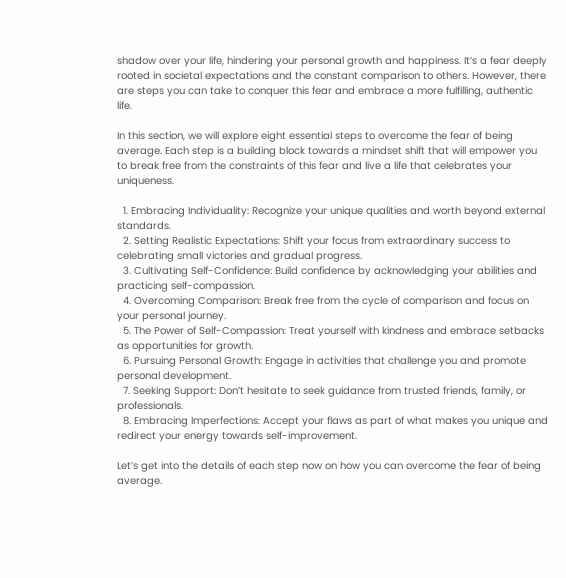shadow over your life, hindering your personal growth and happiness. It’s a fear deeply rooted in societal expectations and the constant comparison to others. However, there are steps you can take to conquer this fear and embrace a more fulfilling, authentic life.

In this section, we will explore eight essential steps to overcome the fear of being average. Each step is a building block towards a mindset shift that will empower you to break free from the constraints of this fear and live a life that celebrates your uniqueness.

  1. Embracing Individuality: Recognize your unique qualities and worth beyond external standards.
  2. Setting Realistic Expectations: Shift your focus from extraordinary success to celebrating small victories and gradual progress.
  3. Cultivating Self-Confidence: Build confidence by acknowledging your abilities and practicing self-compassion.
  4. Overcoming Comparison: Break free from the cycle of comparison and focus on your personal journey.
  5. The Power of Self-Compassion: Treat yourself with kindness and embrace setbacks as opportunities for growth.
  6. Pursuing Personal Growth: Engage in activities that challenge you and promote personal development.
  7. Seeking Support: Don’t hesitate to seek guidance from trusted friends, family, or professionals.
  8. Embracing Imperfections: Accept your flaws as part of what makes you unique and redirect your energy towards self-improvement.

Let’s get into the details of each step now on how you can overcome the fear of being average.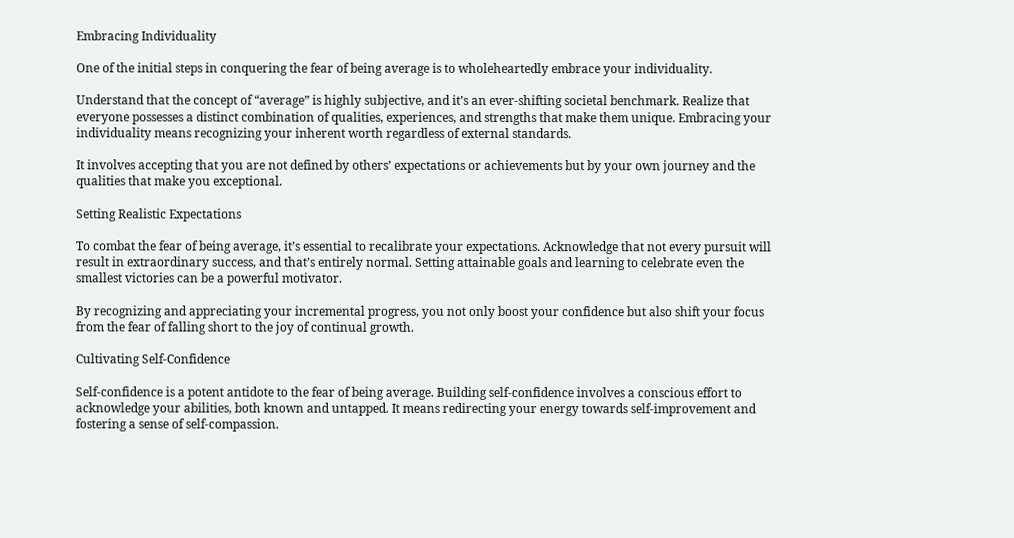Embracing Individuality

One of the initial steps in conquering the fear of being average is to wholeheartedly embrace your individuality.

Understand that the concept of “average” is highly subjective, and it’s an ever-shifting societal benchmark. Realize that everyone possesses a distinct combination of qualities, experiences, and strengths that make them unique. Embracing your individuality means recognizing your inherent worth regardless of external standards.

It involves accepting that you are not defined by others’ expectations or achievements but by your own journey and the qualities that make you exceptional.

Setting Realistic Expectations

To combat the fear of being average, it’s essential to recalibrate your expectations. Acknowledge that not every pursuit will result in extraordinary success, and that’s entirely normal. Setting attainable goals and learning to celebrate even the smallest victories can be a powerful motivator.

By recognizing and appreciating your incremental progress, you not only boost your confidence but also shift your focus from the fear of falling short to the joy of continual growth.

Cultivating Self-Confidence

Self-confidence is a potent antidote to the fear of being average. Building self-confidence involves a conscious effort to acknowledge your abilities, both known and untapped. It means redirecting your energy towards self-improvement and fostering a sense of self-compassion.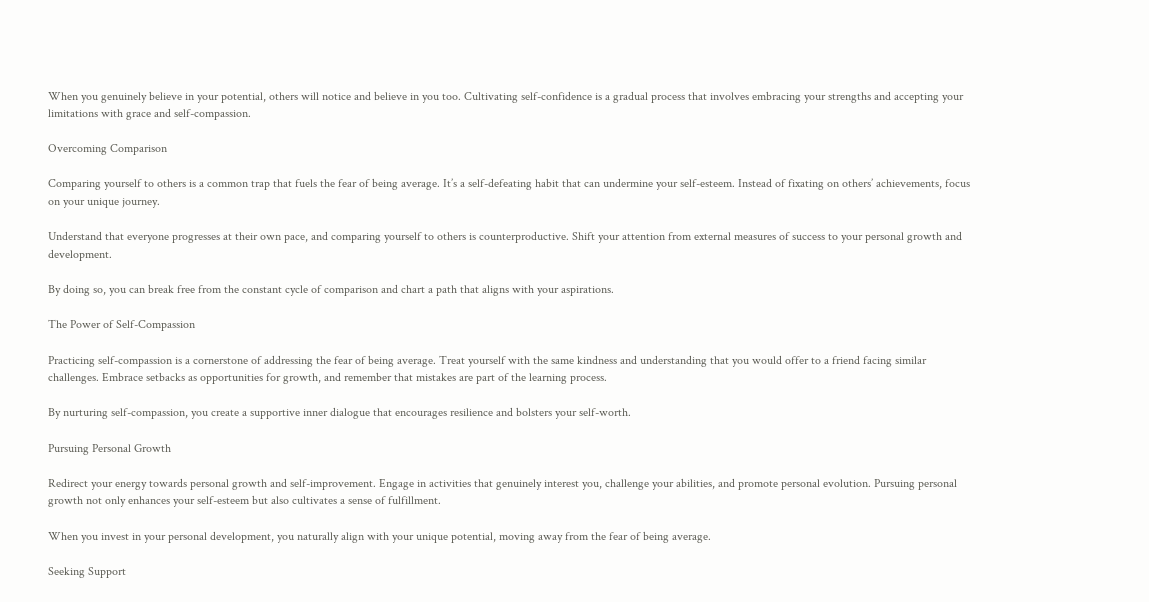When you genuinely believe in your potential, others will notice and believe in you too. Cultivating self-confidence is a gradual process that involves embracing your strengths and accepting your limitations with grace and self-compassion.

Overcoming Comparison

Comparing yourself to others is a common trap that fuels the fear of being average. It’s a self-defeating habit that can undermine your self-esteem. Instead of fixating on others’ achievements, focus on your unique journey.

Understand that everyone progresses at their own pace, and comparing yourself to others is counterproductive. Shift your attention from external measures of success to your personal growth and development.

By doing so, you can break free from the constant cycle of comparison and chart a path that aligns with your aspirations.

The Power of Self-Compassion

Practicing self-compassion is a cornerstone of addressing the fear of being average. Treat yourself with the same kindness and understanding that you would offer to a friend facing similar challenges. Embrace setbacks as opportunities for growth, and remember that mistakes are part of the learning process.

By nurturing self-compassion, you create a supportive inner dialogue that encourages resilience and bolsters your self-worth.

Pursuing Personal Growth

Redirect your energy towards personal growth and self-improvement. Engage in activities that genuinely interest you, challenge your abilities, and promote personal evolution. Pursuing personal growth not only enhances your self-esteem but also cultivates a sense of fulfillment.

When you invest in your personal development, you naturally align with your unique potential, moving away from the fear of being average.

Seeking Support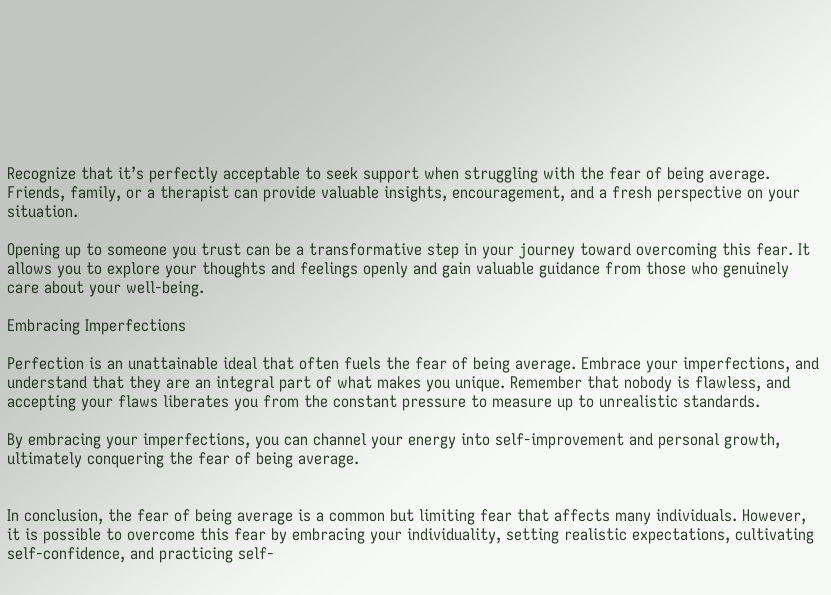Recognize that it’s perfectly acceptable to seek support when struggling with the fear of being average. Friends, family, or a therapist can provide valuable insights, encouragement, and a fresh perspective on your situation.

Opening up to someone you trust can be a transformative step in your journey toward overcoming this fear. It allows you to explore your thoughts and feelings openly and gain valuable guidance from those who genuinely care about your well-being.

Embracing Imperfections

Perfection is an unattainable ideal that often fuels the fear of being average. Embrace your imperfections, and understand that they are an integral part of what makes you unique. Remember that nobody is flawless, and accepting your flaws liberates you from the constant pressure to measure up to unrealistic standards.

By embracing your imperfections, you can channel your energy into self-improvement and personal growth, ultimately conquering the fear of being average.


In conclusion, the fear of being average is a common but limiting fear that affects many individuals. However, it is possible to overcome this fear by embracing your individuality, setting realistic expectations, cultivating self-confidence, and practicing self-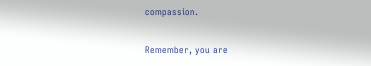compassion.

Remember, you are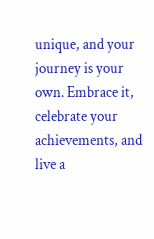unique, and your journey is your own. Embrace it, celebrate your achievements, and live a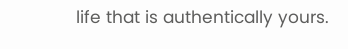life that is authentically yours.